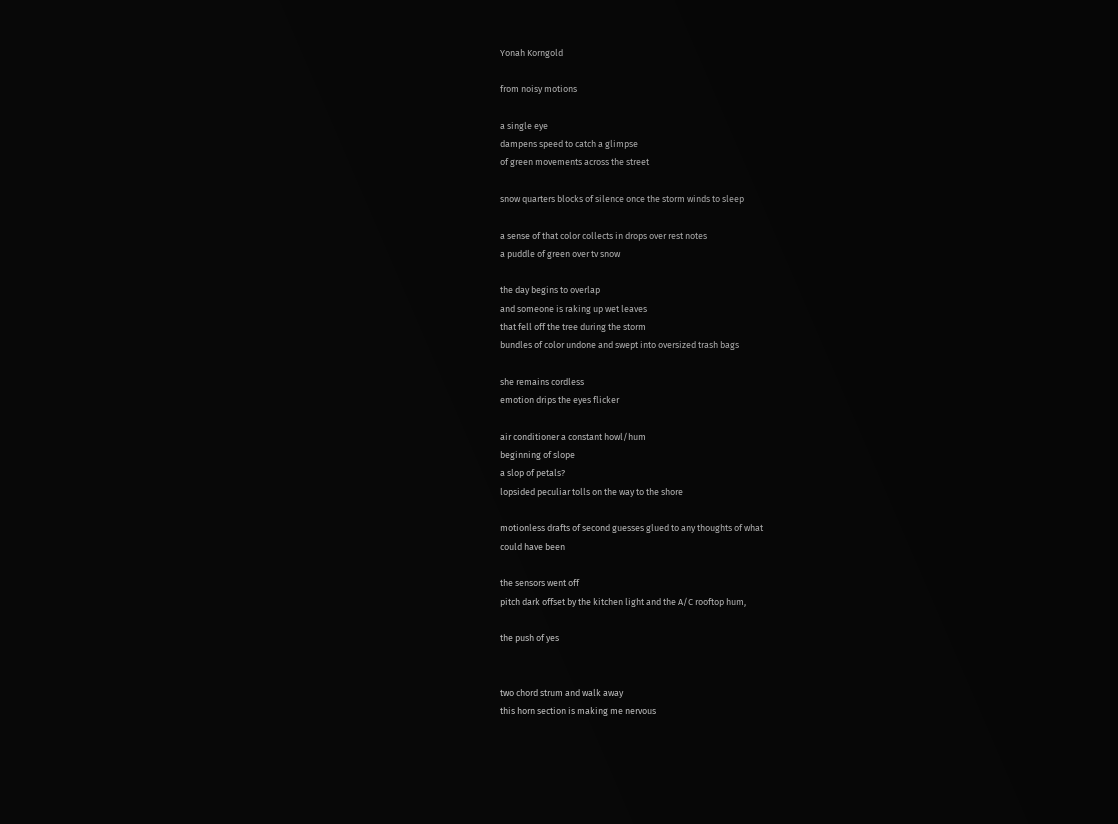Yonah Korngold

from noisy motions

a single eye
dampens speed to catch a glimpse
of green movements across the street

snow quarters blocks of silence once the storm winds to sleep

a sense of that color collects in drops over rest notes
a puddle of green over tv snow

the day begins to overlap
and someone is raking up wet leaves
that fell off the tree during the storm
bundles of color undone and swept into oversized trash bags

she remains cordless
emotion drips the eyes flicker

air conditioner a constant howl/hum
beginning of slope
a slop of petals?
lopsided peculiar tolls on the way to the shore

motionless drafts of second guesses glued to any thoughts of what
could have been

the sensors went off
pitch dark offset by the kitchen light and the A/C rooftop hum,

the push of yes


two chord strum and walk away
this horn section is making me nervous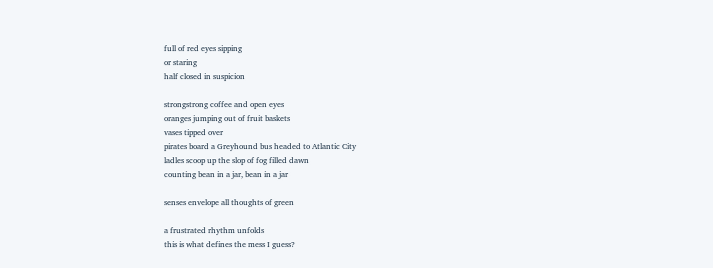full of red eyes sipping
or staring
half closed in suspicion

strongstrong coffee and open eyes
oranges jumping out of fruit baskets
vases tipped over
pirates board a Greyhound bus headed to Atlantic City
ladles scoop up the slop of fog filled dawn
counting bean in a jar, bean in a jar

senses envelope all thoughts of green

a frustrated rhythm unfolds
this is what defines the mess I guess?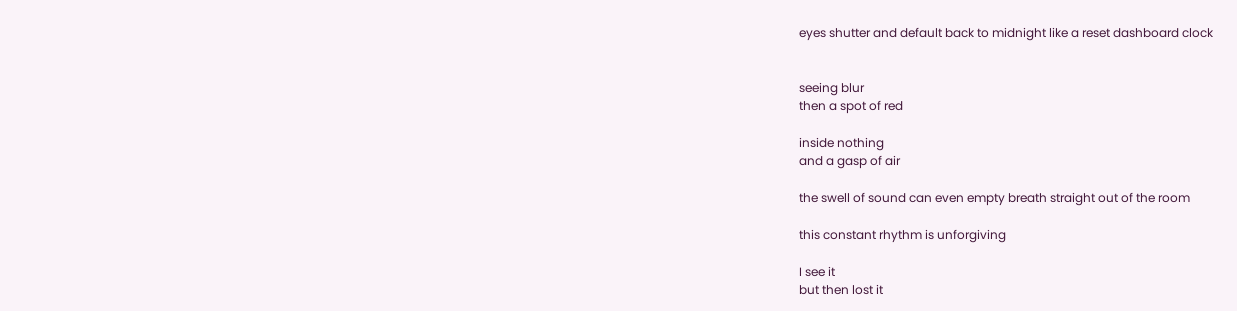eyes shutter and default back to midnight like a reset dashboard clock


seeing blur
then a spot of red

inside nothing
and a gasp of air

the swell of sound can even empty breath straight out of the room

this constant rhythm is unforgiving

I see it
but then lost it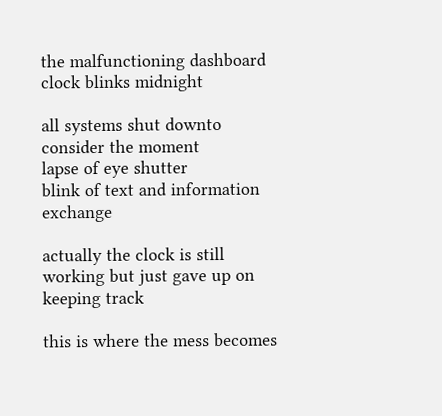the malfunctioning dashboard clock blinks midnight

all systems shut downto consider the moment
lapse of eye shutter
blink of text and information exchange

actually the clock is still working but just gave up on keeping track

this is where the mess becomes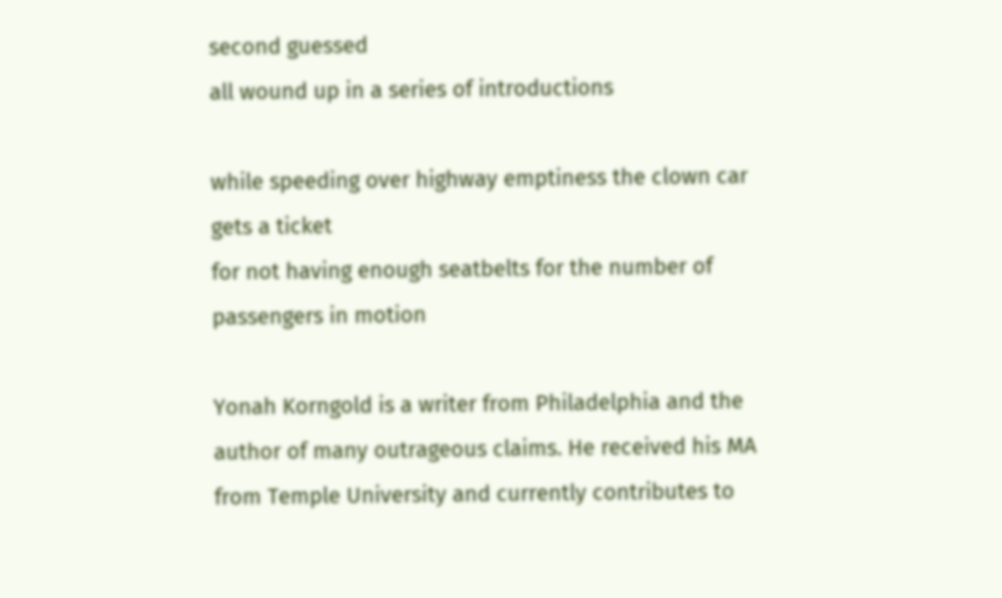second guessed
all wound up in a series of introductions

while speeding over highway emptiness the clown car gets a ticket
for not having enough seatbelts for the number of passengers in motion

Yonah Korngold is a writer from Philadelphia and the author of many outrageous claims. He received his MA from Temple University and currently contributes to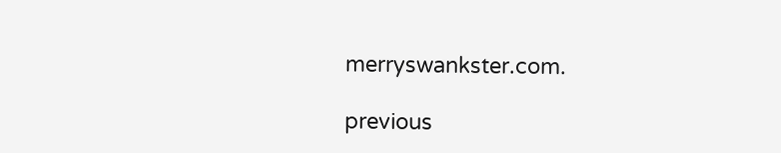merryswankster.com.

previous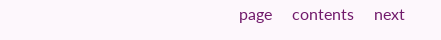page     contents     next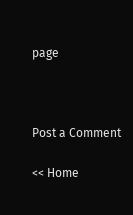page



Post a Comment

<< Home